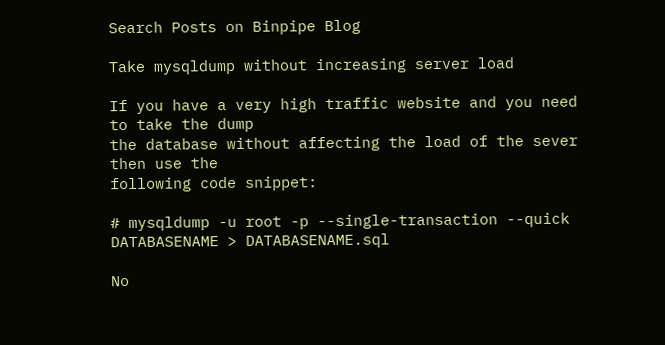Search Posts on Binpipe Blog

Take mysqldump without increasing server load

If you have a very high traffic website and you need to take the dump
the database without affecting the load of the sever then use the
following code snippet:

# mysqldump -u root -p --single-transaction --quick DATABASENAME > DATABASENAME.sql

No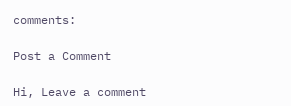comments:

Post a Comment

Hi, Leave a comment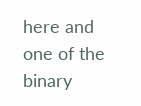here and one of the binary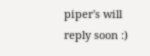piper's will reply soon :)